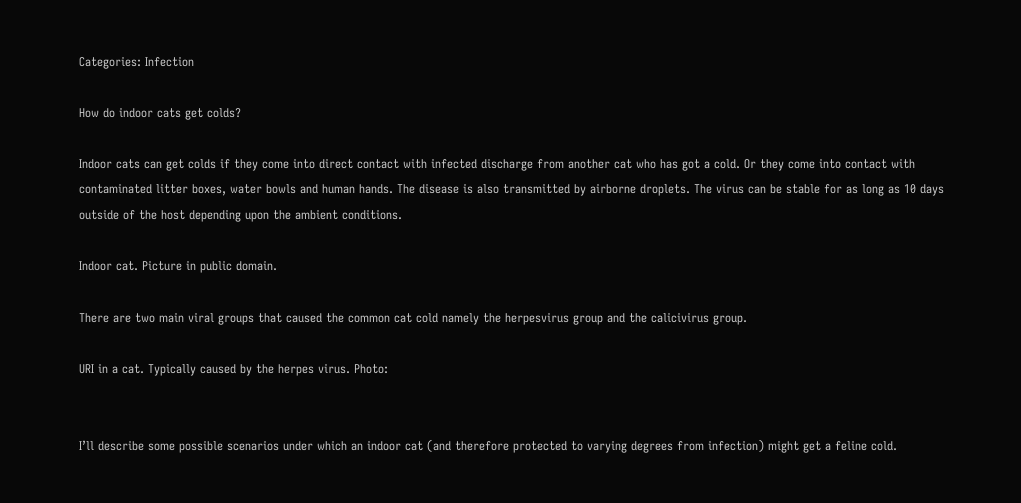Categories: Infection

How do indoor cats get colds?

Indoor cats can get colds if they come into direct contact with infected discharge from another cat who has got a cold. Or they come into contact with contaminated litter boxes, water bowls and human hands. The disease is also transmitted by airborne droplets. The virus can be stable for as long as 10 days outside of the host depending upon the ambient conditions.

Indoor cat. Picture in public domain.

There are two main viral groups that caused the common cat cold namely the herpesvirus group and the calicivirus group.

URI in a cat. Typically caused by the herpes virus. Photo:


I’ll describe some possible scenarios under which an indoor cat (and therefore protected to varying degrees from infection) might get a feline cold.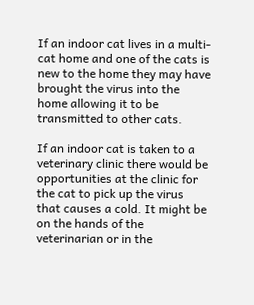If an indoor cat lives in a multi-cat home and one of the cats is new to the home they may have brought the virus into the home allowing it to be transmitted to other cats.

If an indoor cat is taken to a veterinary clinic there would be opportunities at the clinic for the cat to pick up the virus that causes a cold. It might be on the hands of the veterinarian or in the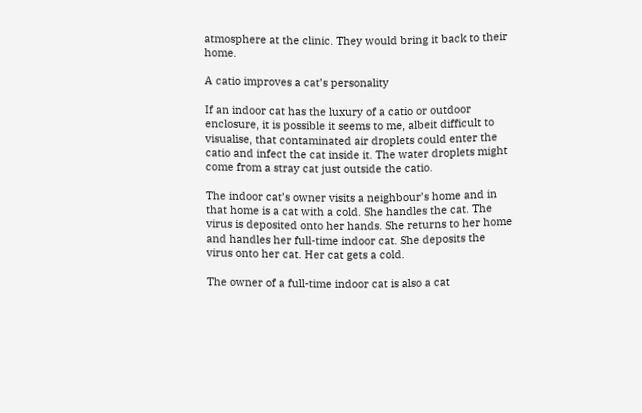atmosphere at the clinic. They would bring it back to their home.

A catio improves a cat’s personality

If an indoor cat has the luxury of a catio or outdoor enclosure, it is possible it seems to me, albeit difficult to visualise, that contaminated air droplets could enter the catio and infect the cat inside it. The water droplets might come from a stray cat just outside the catio.

The indoor cat’s owner visits a neighbour’s home and in that home is a cat with a cold. She handles the cat. The virus is deposited onto her hands. She returns to her home and handles her full-time indoor cat. She deposits the virus onto her cat. Her cat gets a cold.

The owner of a full-time indoor cat is also a cat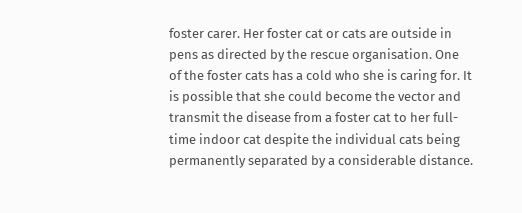foster carer. Her foster cat or cats are outside in pens as directed by the rescue organisation. One of the foster cats has a cold who she is caring for. It is possible that she could become the vector and transmit the disease from a foster cat to her full-time indoor cat despite the individual cats being permanently separated by a considerable distance.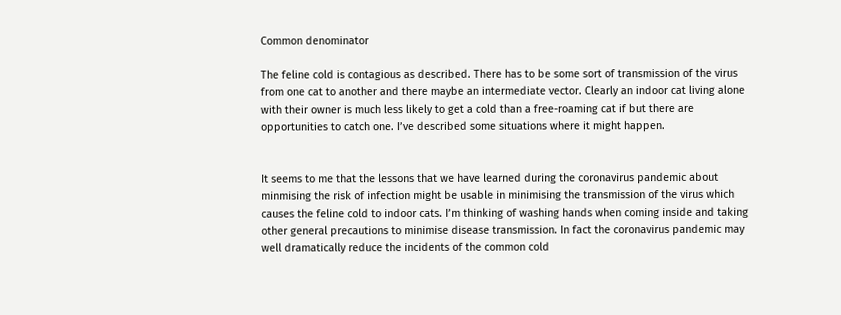Common denominator

The feline cold is contagious as described. There has to be some sort of transmission of the virus from one cat to another and there maybe an intermediate vector. Clearly an indoor cat living alone with their owner is much less likely to get a cold than a free-roaming cat if but there are opportunities to catch one. I’ve described some situations where it might happen.


It seems to me that the lessons that we have learned during the coronavirus pandemic about minmising the risk of infection might be usable in minimising the transmission of the virus which causes the feline cold to indoor cats. I’m thinking of washing hands when coming inside and taking other general precautions to minimise disease transmission. In fact the coronavirus pandemic may well dramatically reduce the incidents of the common cold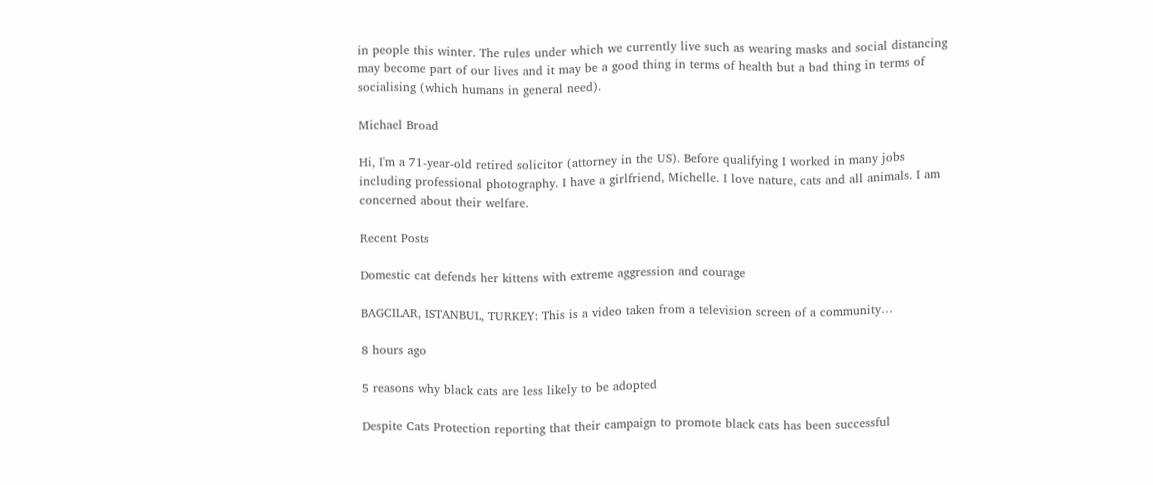in people this winter. The rules under which we currently live such as wearing masks and social distancing may become part of our lives and it may be a good thing in terms of health but a bad thing in terms of socialising (which humans in general need).

Michael Broad

Hi, I'm a 71-year-old retired solicitor (attorney in the US). Before qualifying I worked in many jobs including professional photography. I have a girlfriend, Michelle. I love nature, cats and all animals. I am concerned about their welfare.

Recent Posts

Domestic cat defends her kittens with extreme aggression and courage

BAGCILAR, ISTANBUL, TURKEY: This is a video taken from a television screen of a community…

8 hours ago

5 reasons why black cats are less likely to be adopted

Despite Cats Protection reporting that their campaign to promote black cats has been successful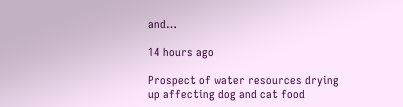and…

14 hours ago

Prospect of water resources drying up affecting dog and cat food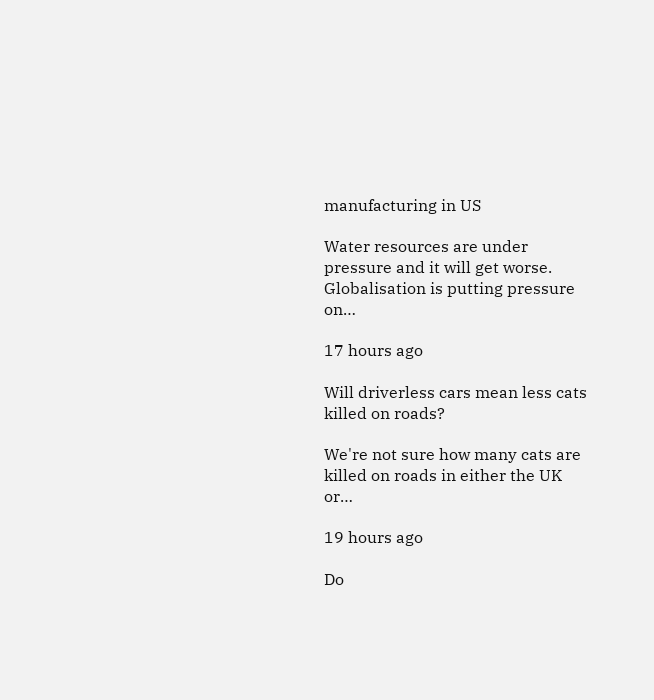manufacturing in US

Water resources are under pressure and it will get worse. Globalisation is putting pressure on…

17 hours ago

Will driverless cars mean less cats killed on roads?

We're not sure how many cats are killed on roads in either the UK or…

19 hours ago

Do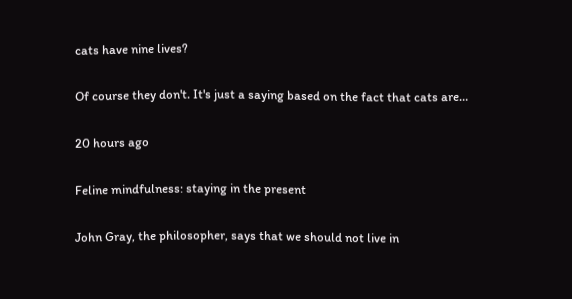cats have nine lives?

Of course they don't. It's just a saying based on the fact that cats are…

20 hours ago

Feline mindfulness: staying in the present

John Gray, the philosopher, says that we should not live in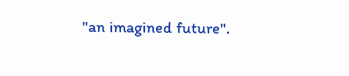"an imagined future".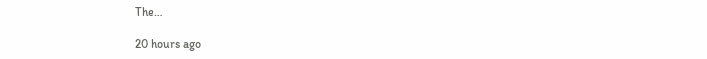The…

20 hours ago